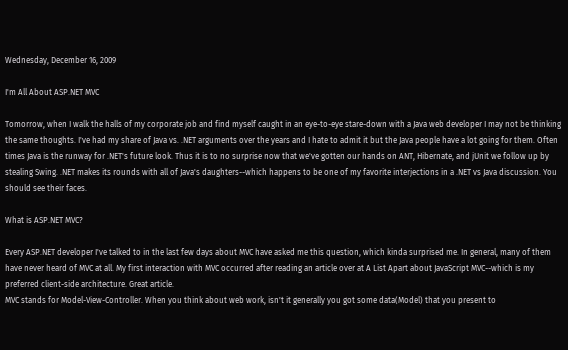Wednesday, December 16, 2009

I'm All About ASP.NET MVC

Tomorrow, when I walk the halls of my corporate job and find myself caught in an eye-to-eye stare-down with a Java web developer I may not be thinking the same thoughts. I've had my share of Java vs. .NET arguments over the years and I hate to admit it but the Java people have a lot going for them. Often times Java is the runway for .NET's future look. Thus it is to no surprise now that we've gotten our hands on ANT, Hibernate, and jUnit we follow up by stealing Swing. .NET makes its rounds with all of Java's daughters--which happens to be one of my favorite interjections in a .NET vs Java discussion. You should see their faces.

What is ASP.NET MVC?

Every ASP.NET developer I've talked to in the last few days about MVC have asked me this question, which kinda surprised me. In general, many of them have never heard of MVC at all. My first interaction with MVC occurred after reading an article over at A List Apart about JavaScript MVC--which is my preferred client-side architecture. Great article.
MVC stands for Model-View-Controller. When you think about web work, isn't it generally you got some data(Model) that you present to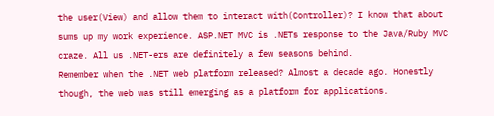the user(View) and allow them to interact with(Controller)? I know that about sums up my work experience. ASP.NET MVC is .NETs response to the Java/Ruby MVC craze. All us .NET-ers are definitely a few seasons behind.
Remember when the .NET web platform released? Almost a decade ago. Honestly though, the web was still emerging as a platform for applications.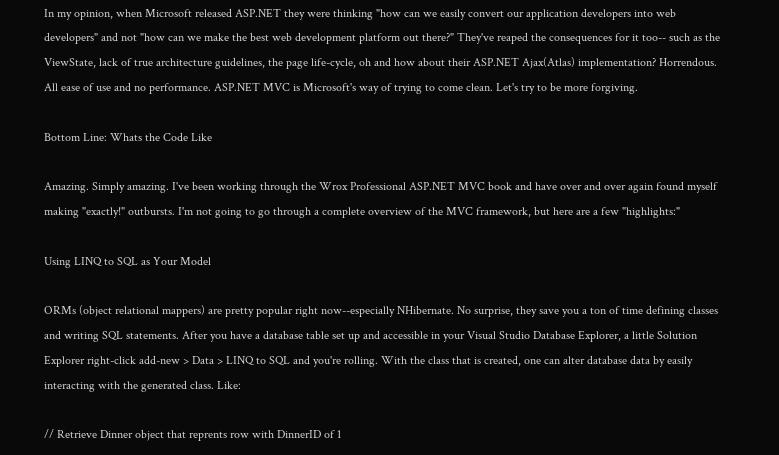In my opinion, when Microsoft released ASP.NET they were thinking "how can we easily convert our application developers into web developers" and not "how can we make the best web development platform out there?" They've reaped the consequences for it too-- such as the ViewState, lack of true architecture guidelines, the page life-cycle, oh and how about their ASP.NET Ajax(Atlas) implementation? Horrendous. All ease of use and no performance. ASP.NET MVC is Microsoft's way of trying to come clean. Let's try to be more forgiving.

Bottom Line: Whats the Code Like

Amazing. Simply amazing. I've been working through the Wrox Professional ASP.NET MVC book and have over and over again found myself making "exactly!" outbursts. I'm not going to go through a complete overview of the MVC framework, but here are a few "highlights:"

Using LINQ to SQL as Your Model

ORMs (object relational mappers) are pretty popular right now--especially NHibernate. No surprise, they save you a ton of time defining classes and writing SQL statements. After you have a database table set up and accessible in your Visual Studio Database Explorer, a little Solution Explorer right-click add-new > Data > LINQ to SQL and you're rolling. With the class that is created, one can alter database data by easily interacting with the generated class. Like:

// Retrieve Dinner object that reprents row with DinnerID of 1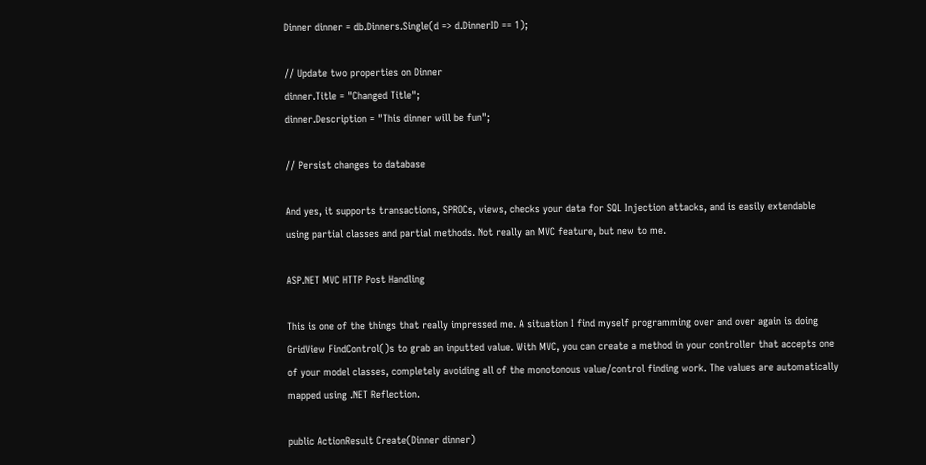Dinner dinner = db.Dinners.Single(d => d.DinnerID == 1);

// Update two properties on Dinner
dinner.Title = "Changed Title";
dinner.Description = "This dinner will be fun";

// Persist changes to database

And yes, it supports transactions, SPROCs, views, checks your data for SQL Injection attacks, and is easily extendable using partial classes and partial methods. Not really an MVC feature, but new to me.

ASP.NET MVC HTTP Post Handling

This is one of the things that really impressed me. A situation I find myself programming over and over again is doing GridView FindControl()s to grab an inputted value. With MVC, you can create a method in your controller that accepts one of your model classes, completely avoiding all of the monotonous value/control finding work. The values are automatically mapped using .NET Reflection.

public ActionResult Create(Dinner dinner)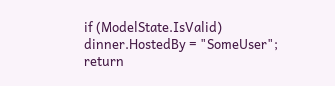if (ModelState.IsValid)
dinner.HostedBy = "SomeUser";
return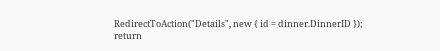RedirectToAction("Details", new { id = dinner.DinnerID });
return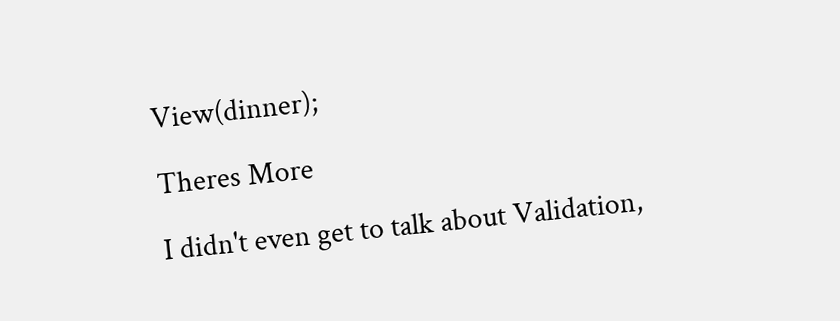View(dinner);

Theres More

I didn't even get to talk about Validation,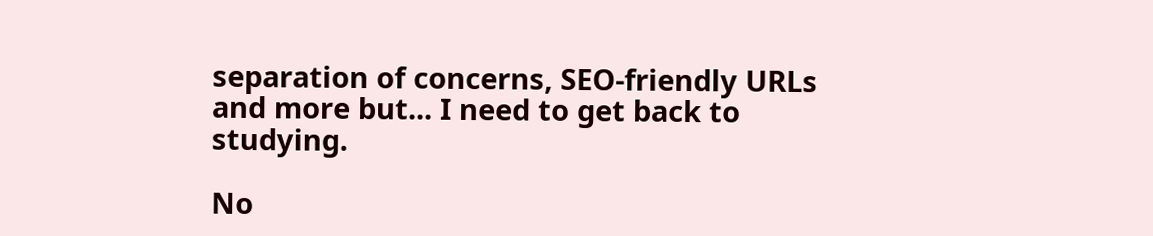separation of concerns, SEO-friendly URLs and more but... I need to get back to studying.

No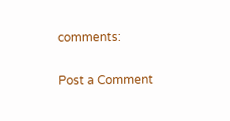comments:

Post a Comment